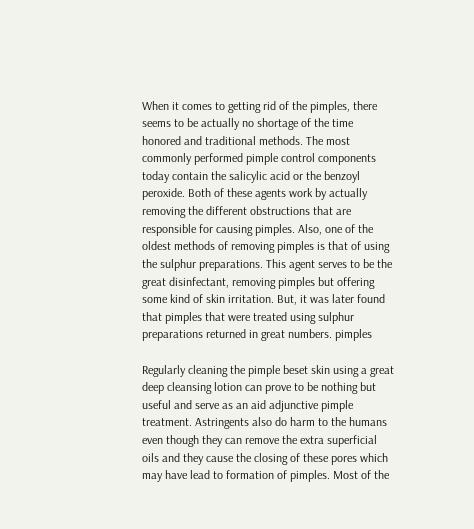When it comes to getting rid of the pimples, there seems to be actually no shortage of the time honored and traditional methods. The most commonly performed pimple control components today contain the salicylic acid or the benzoyl peroxide. Both of these agents work by actually removing the different obstructions that are responsible for causing pimples. Also, one of the oldest methods of removing pimples is that of using the sulphur preparations. This agent serves to be the great disinfectant, removing pimples but offering some kind of skin irritation. But, it was later found that pimples that were treated using sulphur preparations returned in great numbers. pimples

Regularly cleaning the pimple beset skin using a great deep cleansing lotion can prove to be nothing but useful and serve as an aid adjunctive pimple treatment. Astringents also do harm to the humans even though they can remove the extra superficial oils and they cause the closing of these pores which may have lead to formation of pimples. Most of the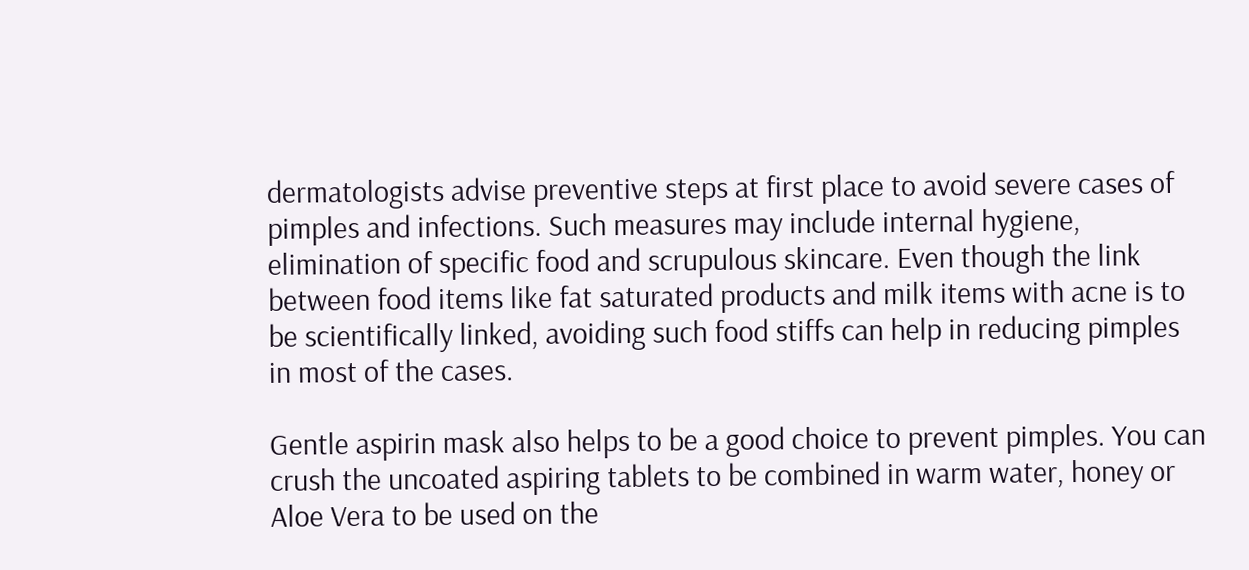dermatologists advise preventive steps at first place to avoid severe cases of pimples and infections. Such measures may include internal hygiene, elimination of specific food and scrupulous skincare. Even though the link between food items like fat saturated products and milk items with acne is to be scientifically linked, avoiding such food stiffs can help in reducing pimples in most of the cases.

Gentle aspirin mask also helps to be a good choice to prevent pimples. You can crush the uncoated aspiring tablets to be combined in warm water, honey or Aloe Vera to be used on the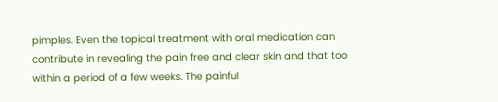pimples. Even the topical treatment with oral medication can contribute in revealing the pain free and clear skin and that too within a period of a few weeks. The painful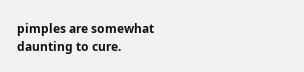pimples are somewhat daunting to cure.